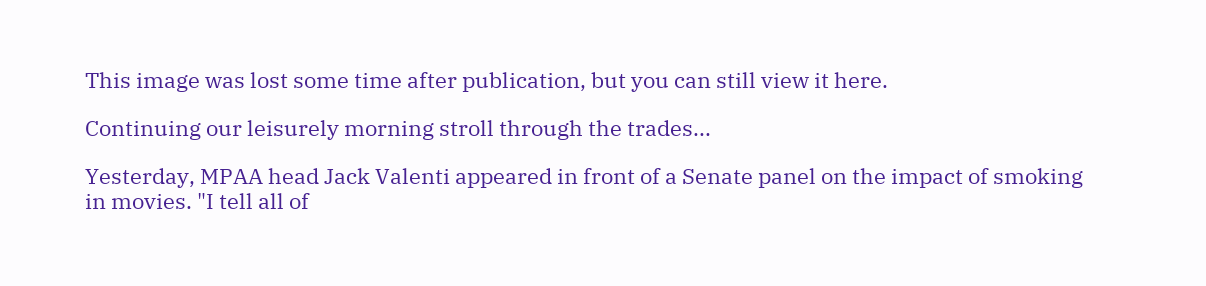This image was lost some time after publication, but you can still view it here.

Continuing our leisurely morning stroll through the trades...

Yesterday, MPAA head Jack Valenti appeared in front of a Senate panel on the impact of smoking in movies. "I tell all of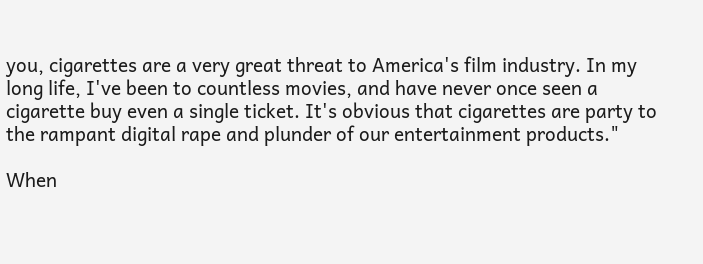you, cigarettes are a very great threat to America's film industry. In my long life, I've been to countless movies, and have never once seen a cigarette buy even a single ticket. It's obvious that cigarettes are party to the rampant digital rape and plunder of our entertainment products."

When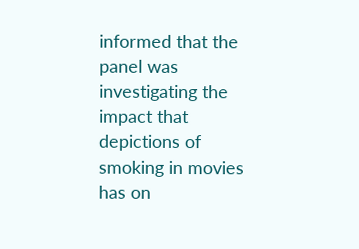informed that the panel was investigating the impact that depictions of smoking in movies has on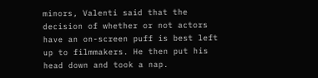minors, Valenti said that the decision of whether or not actors have an on-screen puff is best left up to filmmakers. He then put his head down and took a nap.